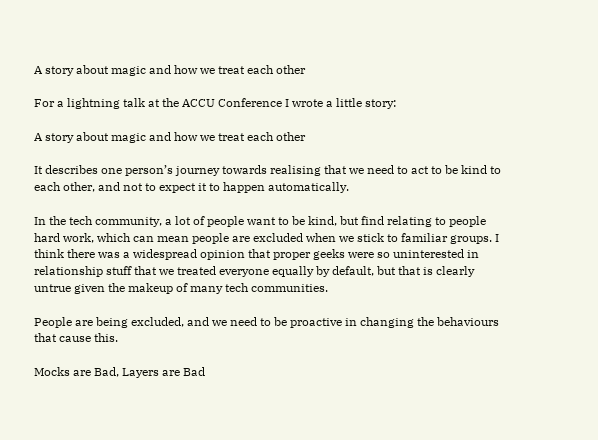A story about magic and how we treat each other

For a lightning talk at the ACCU Conference I wrote a little story:

A story about magic and how we treat each other

It describes one person’s journey towards realising that we need to act to be kind to each other, and not to expect it to happen automatically.

In the tech community, a lot of people want to be kind, but find relating to people hard work, which can mean people are excluded when we stick to familiar groups. I think there was a widespread opinion that proper geeks were so uninterested in relationship stuff that we treated everyone equally by default, but that is clearly untrue given the makeup of many tech communities.

People are being excluded, and we need to be proactive in changing the behaviours that cause this.

Mocks are Bad, Layers are Bad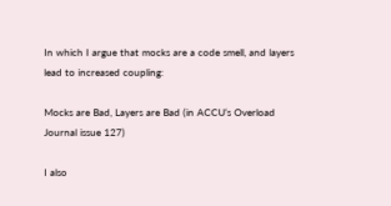In which I argue that mocks are a code smell, and layers lead to increased coupling:

Mocks are Bad, Layers are Bad (in ACCU‘s Overload Journal issue 127)

I also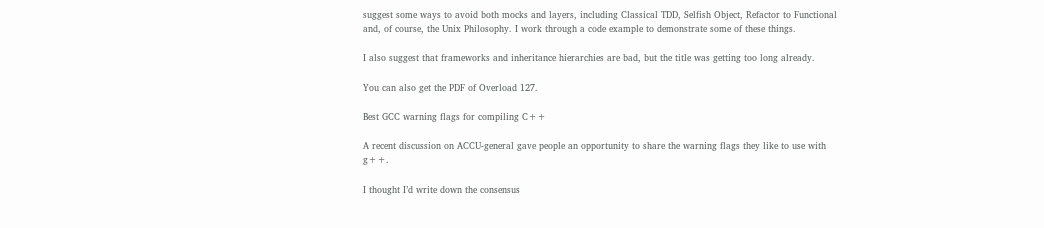suggest some ways to avoid both mocks and layers, including Classical TDD, Selfish Object, Refactor to Functional and, of course, the Unix Philosophy. I work through a code example to demonstrate some of these things.

I also suggest that frameworks and inheritance hierarchies are bad, but the title was getting too long already.

You can also get the PDF of Overload 127.

Best GCC warning flags for compiling C++

A recent discussion on ACCU-general gave people an opportunity to share the warning flags they like to use with g++.

I thought I’d write down the consensus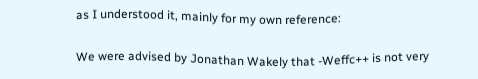as I understood it, mainly for my own reference:


We were advised by Jonathan Wakely that -Weffc++ is not very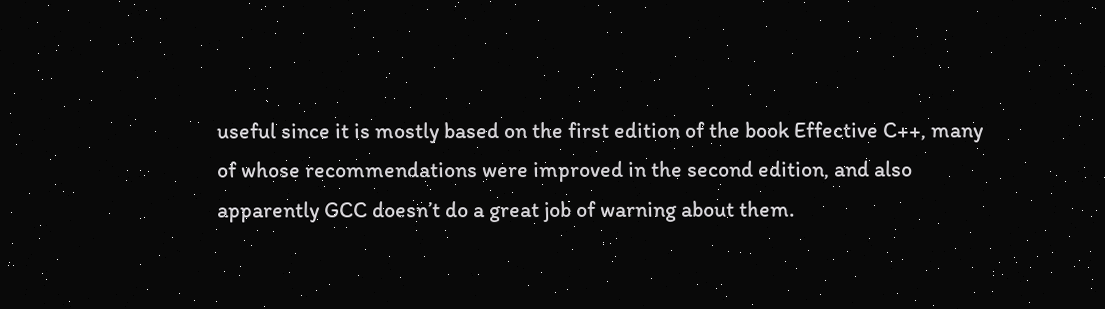useful since it is mostly based on the first edition of the book Effective C++, many of whose recommendations were improved in the second edition, and also apparently GCC doesn’t do a great job of warning about them.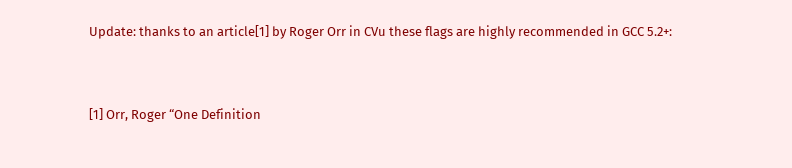Update: thanks to an article[1] by Roger Orr in CVu these flags are highly recommended in GCC 5.2+:


[1] Orr, Roger “One Definition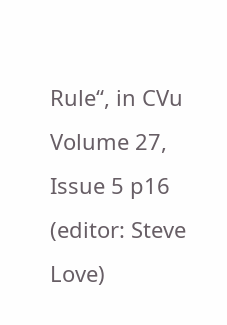Rule“, in CVu Volume 27, Issue 5 p16 (editor: Steve Love)